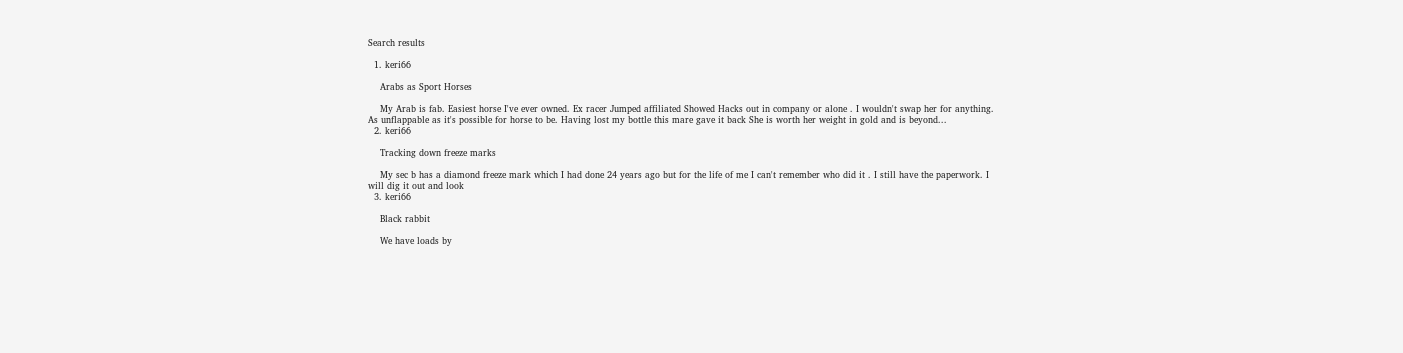Search results

  1. keri66

    Arabs as Sport Horses

    My Arab is fab. Easiest horse I've ever owned. Ex racer Jumped affiliated Showed Hacks out in company or alone . I wouldn't swap her for anything. As unflappable as it's possible for horse to be. Having lost my bottle this mare gave it back She is worth her weight in gold and is beyond...
  2. keri66

    Tracking down freeze marks

    My sec b has a diamond freeze mark which I had done 24 years ago but for the life of me I can't remember who did it . I still have the paperwork. I will dig it out and look
  3. keri66

    Black rabbit

    We have loads by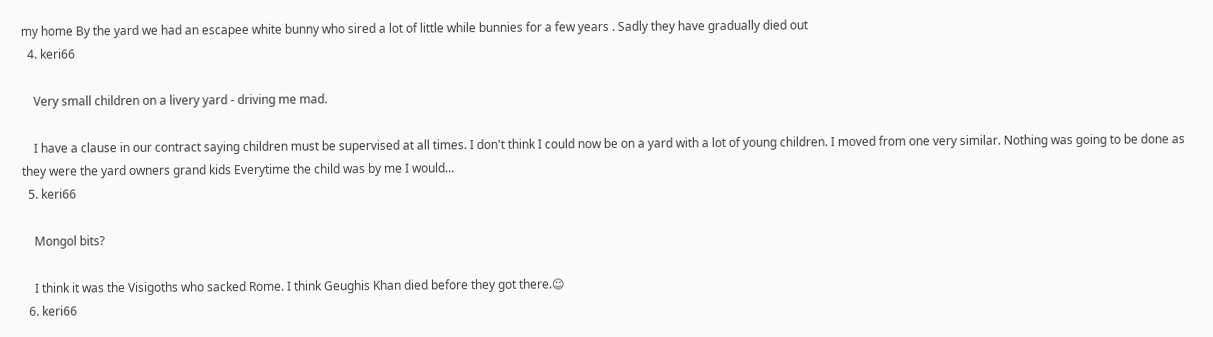my home By the yard we had an escapee white bunny who sired a lot of little while bunnies for a few years . Sadly they have gradually died out
  4. keri66

    Very small children on a livery yard - driving me mad.

    I have a clause in our contract saying children must be supervised at all times. I don't think I could now be on a yard with a lot of young children. I moved from one very similar. Nothing was going to be done as they were the yard owners grand kids Everytime the child was by me I would...
  5. keri66

    Mongol bits?

    I think it was the Visigoths who sacked Rome. I think Geughis Khan died before they got there.☺
  6. keri66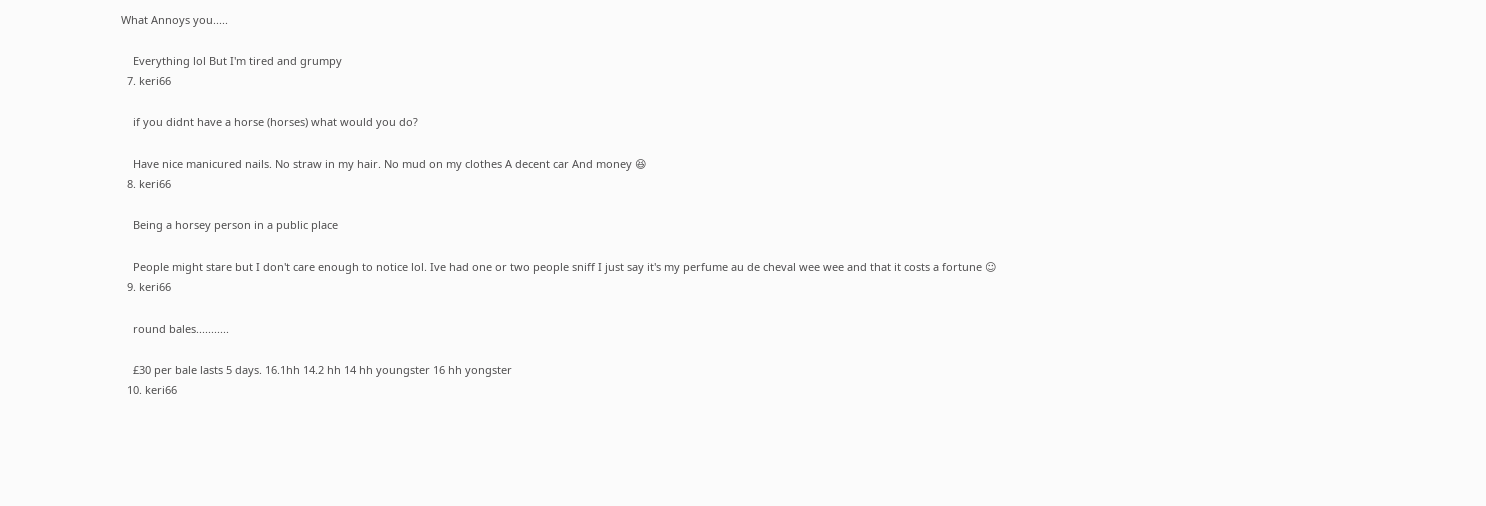What Annoys you.....

    Everything lol But I'm tired and grumpy
  7. keri66

    if you didnt have a horse (horses) what would you do?

    Have nice manicured nails. No straw in my hair. No mud on my clothes A decent car And money 😆
  8. keri66

    Being a horsey person in a public place

    People might stare but I don't care enough to notice lol. Ive had one or two people sniff I just say it's my perfume au de cheval wee wee and that it costs a fortune ☺
  9. keri66

    round bales...........

    £30 per bale lasts 5 days. 16.1hh 14.2 hh 14 hh youngster 16 hh yongster
  10. keri66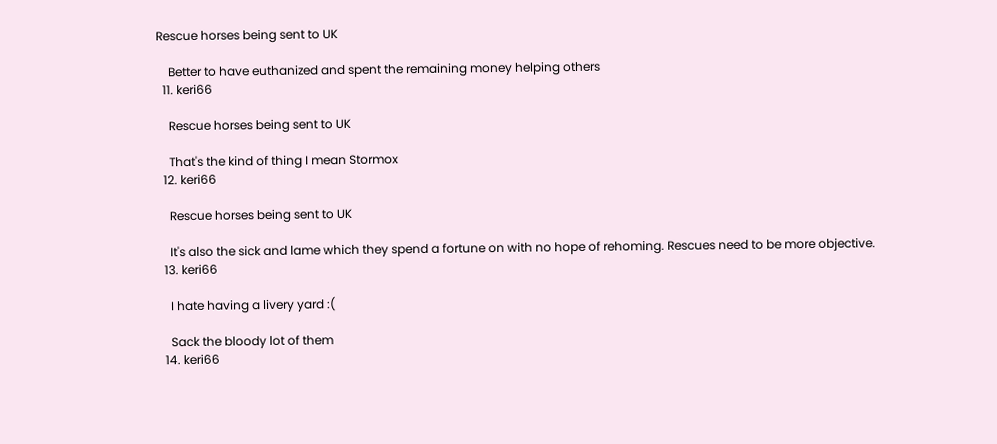Rescue horses being sent to UK

    Better to have euthanized and spent the remaining money helping others
  11. keri66

    Rescue horses being sent to UK

    That's the kind of thing I mean Stormox
  12. keri66

    Rescue horses being sent to UK

    It's also the sick and lame which they spend a fortune on with no hope of rehoming. Rescues need to be more objective.
  13. keri66

    I hate having a livery yard :(

    Sack the bloody lot of them
  14. keri66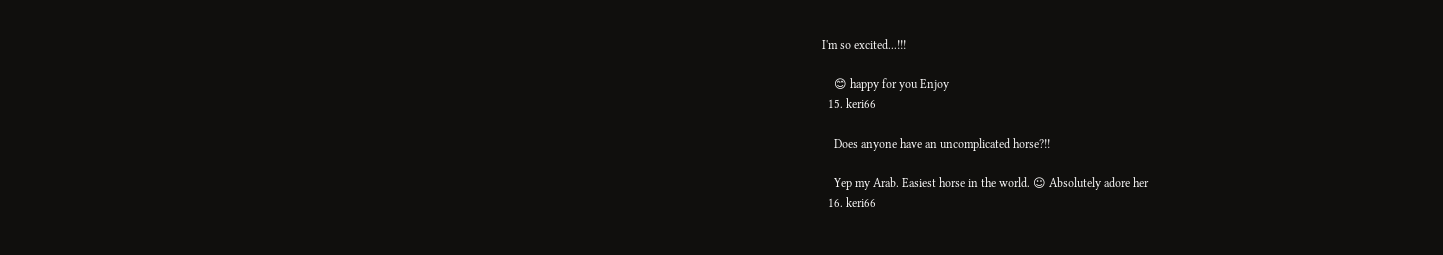I'm so excited...!!!

    😊 happy for you Enjoy
  15. keri66

    Does anyone have an uncomplicated horse?!!

    Yep my Arab. Easiest horse in the world. ☺ Absolutely adore her
  16. keri66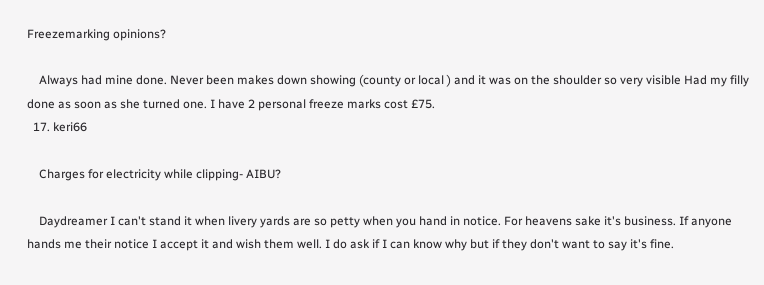Freezemarking opinions?

    Always had mine done. Never been makes down showing (county or local ) and it was on the shoulder so very visible Had my filly done as soon as she turned one. I have 2 personal freeze marks cost £75.
  17. keri66

    Charges for electricity while clipping- AIBU?

    Daydreamer I can't stand it when livery yards are so petty when you hand in notice. For heavens sake it's business. If anyone hands me their notice I accept it and wish them well. I do ask if I can know why but if they don't want to say it's fine.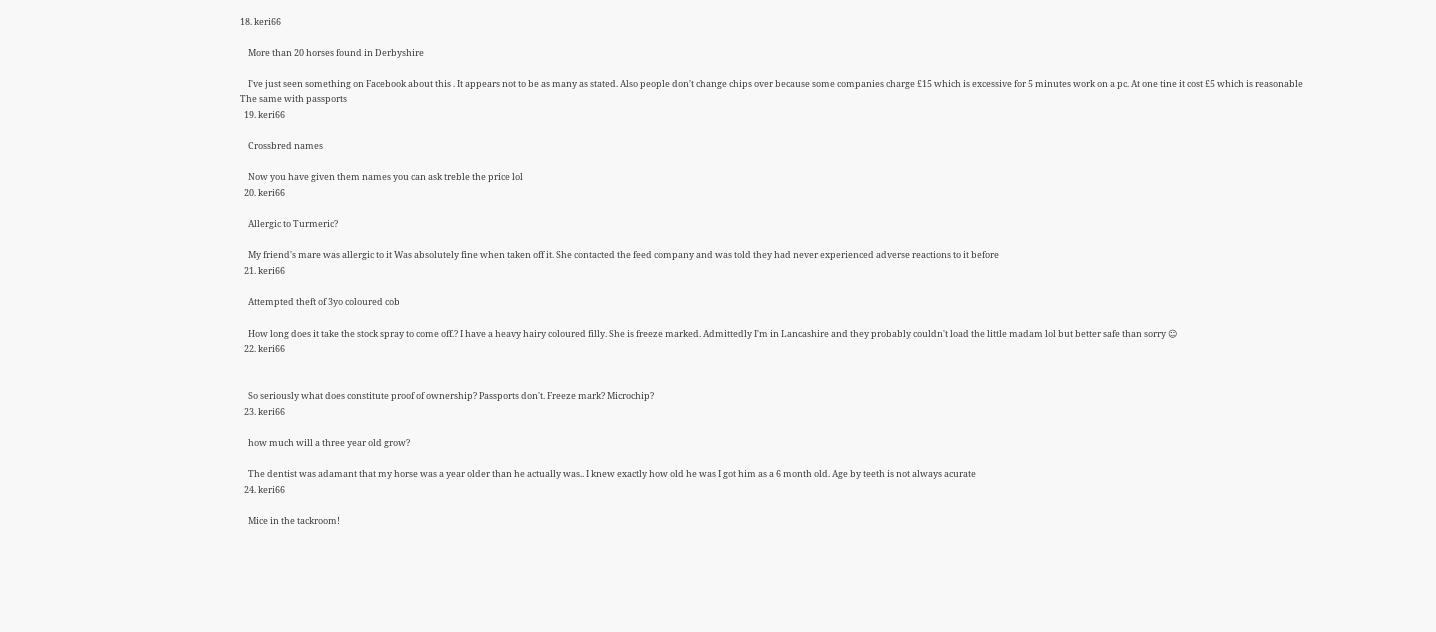18. keri66

    More than 20 horses found in Derbyshire

    I've just seen something on Facebook about this . It appears not to be as many as stated. Also people don't change chips over because some companies charge £15 which is excessive for 5 minutes work on a pc. At one tine it cost £5 which is reasonable The same with passports
  19. keri66

    Crossbred names

    Now you have given them names you can ask treble the price lol
  20. keri66

    Allergic to Turmeric?

    My friend's mare was allergic to it Was absolutely fine when taken off it. She contacted the feed company and was told they had never experienced adverse reactions to it before
  21. keri66

    Attempted theft of 3yo coloured cob

    How long does it take the stock spray to come off.? I have a heavy hairy coloured filly. She is freeze marked. Admittedly I'm in Lancashire and they probably couldn't load the little madam lol but better safe than sorry ☺
  22. keri66


    So seriously what does constitute proof of ownership? Passports don't. Freeze mark? Microchip?
  23. keri66

    how much will a three year old grow?

    The dentist was adamant that my horse was a year older than he actually was.. I knew exactly how old he was I got him as a 6 month old. Age by teeth is not always acurate
  24. keri66

    Mice in the tackroom!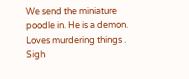We send the miniature poodle in. He is a demon. Loves murdering things . Sigh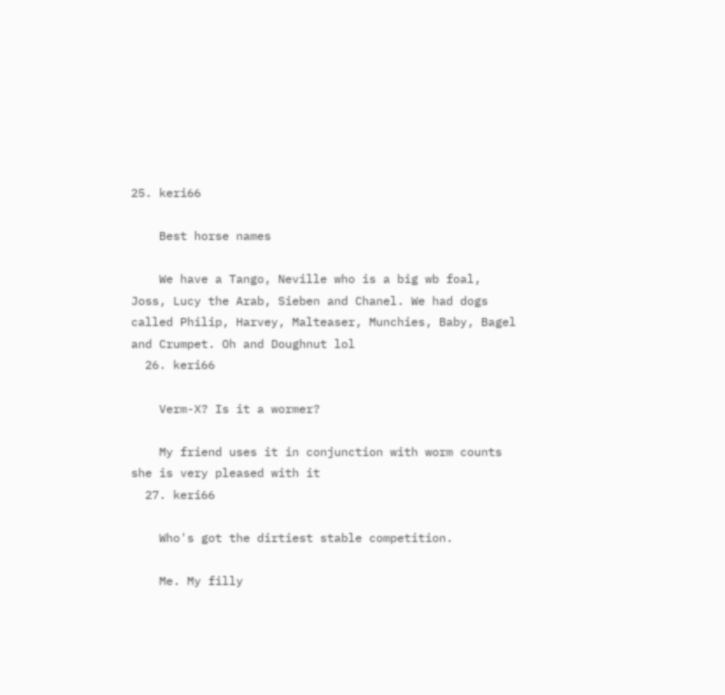25. keri66

    Best horse names

    We have a Tango, Neville who is a big wb foal, Joss, Lucy the Arab, Sieben and Chanel. We had dogs called Philip, Harvey, Malteaser, Munchies, Baby, Bagel and Crumpet. Oh and Doughnut lol
  26. keri66

    Verm-X? Is it a wormer?

    My friend uses it in conjunction with worm counts she is very pleased with it
  27. keri66

    Who's got the dirtiest stable competition.

    Me. My filly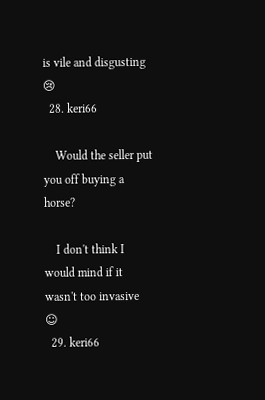is vile and disgusting 😢
  28. keri66

    Would the seller put you off buying a horse?

    I don't think I would mind if it wasn't too invasive ☺
  29. keri66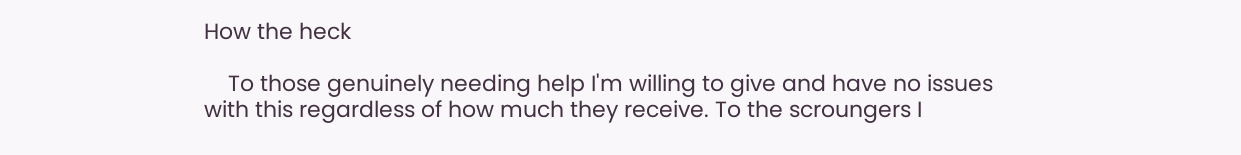How the heck

    To those genuinely needing help I'm willing to give and have no issues with this regardless of how much they receive. To the scroungers I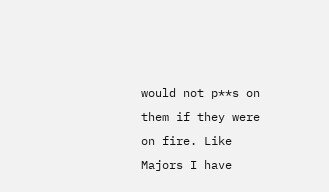would not p**s on them if they were on fire. Like Majors I have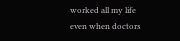worked all my life even when doctors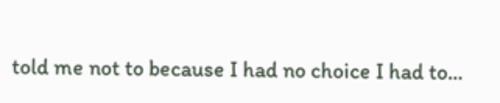told me not to because I had no choice I had to...